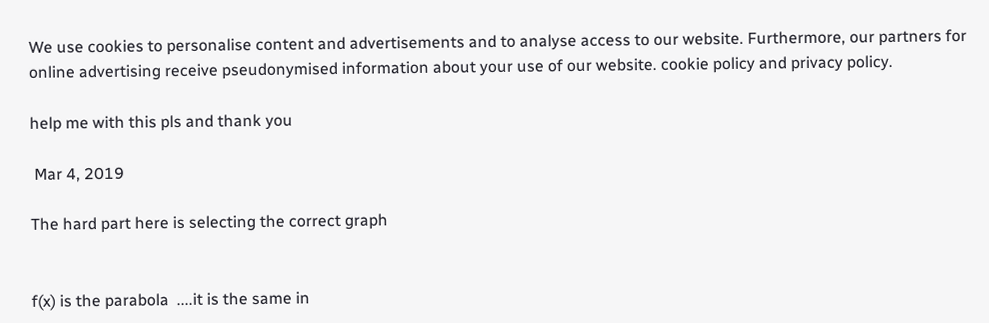We use cookies to personalise content and advertisements and to analyse access to our website. Furthermore, our partners for online advertising receive pseudonymised information about your use of our website. cookie policy and privacy policy.

help me with this pls and thank you

 Mar 4, 2019

The hard part here is selecting the correct graph


f(x) is the parabola  ....it is the same in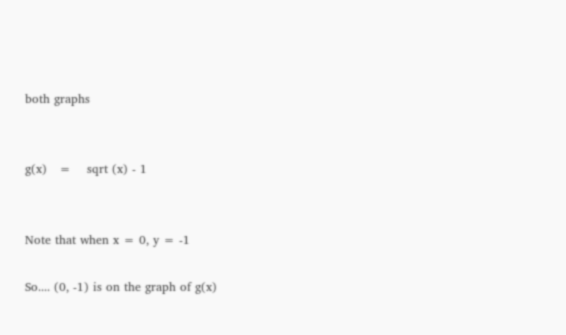both graphs


g(x)   =    sqrt (x) - 1


Note that when x = 0, y = -1

So.... (0, -1) is on the graph of g(x)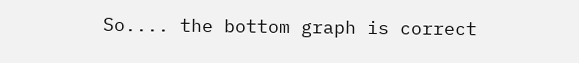So.... the bottom graph is correct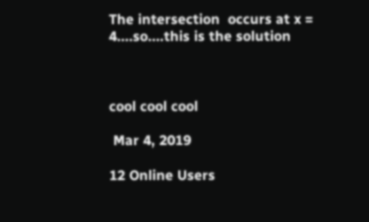The intersection  occurs at x = 4....so....this is the solution



cool cool cool

 Mar 4, 2019

12 Online Users